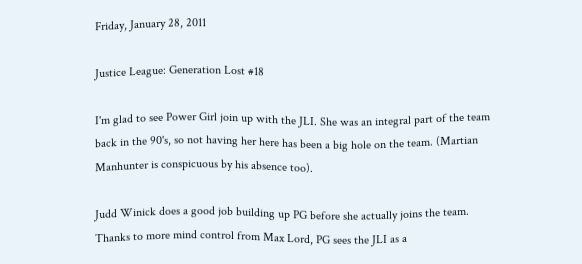Friday, January 28, 2011

Justice League: Generation Lost #18

I'm glad to see Power Girl join up with the JLI. She was an integral part of the team back in the 90's, so not having her here has been a big hole on the team. (Martian Manhunter is conspicuous by his absence too).

Judd Winick does a good job building up PG before she actually joins the team. Thanks to more mind control from Max Lord, PG sees the JLI as a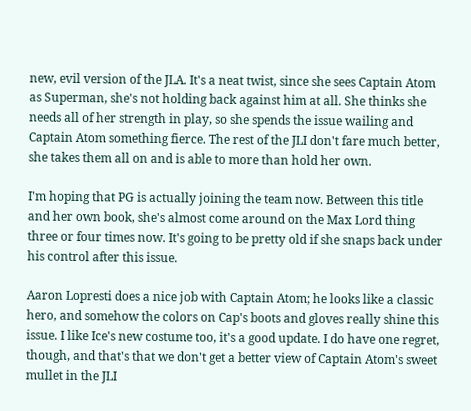new, evil version of the JLA. It's a neat twist, since she sees Captain Atom as Superman, she's not holding back against him at all. She thinks she needs all of her strength in play, so she spends the issue wailing and Captain Atom something fierce. The rest of the JLI don't fare much better, she takes them all on and is able to more than hold her own.

I'm hoping that PG is actually joining the team now. Between this title and her own book, she's almost come around on the Max Lord thing three or four times now. It's going to be pretty old if she snaps back under his control after this issue.

Aaron Lopresti does a nice job with Captain Atom; he looks like a classic hero, and somehow the colors on Cap's boots and gloves really shine this issue. I like Ice's new costume too, it's a good update. I do have one regret, though, and that's that we don't get a better view of Captain Atom's sweet mullet in the JLI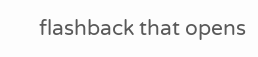flashback that opens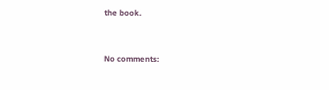the book.


No comments: